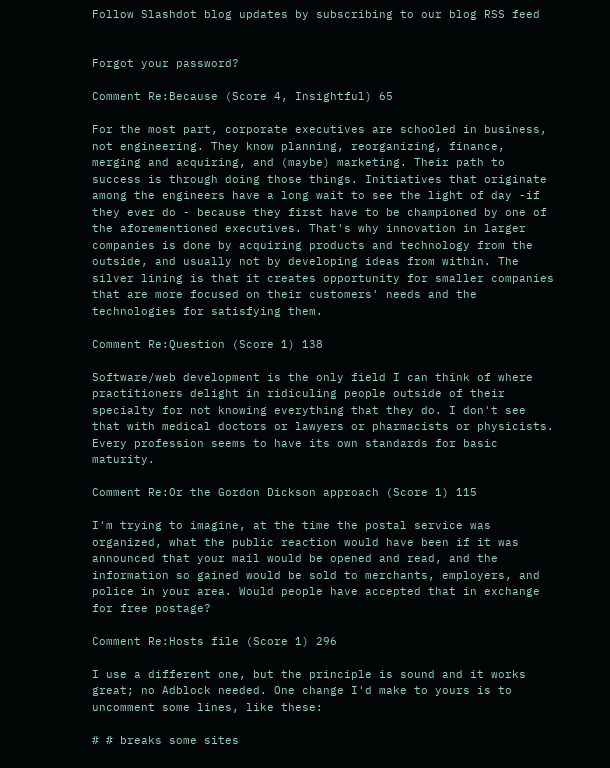Follow Slashdot blog updates by subscribing to our blog RSS feed


Forgot your password?

Comment Re:Because (Score 4, Insightful) 65

For the most part, corporate executives are schooled in business, not engineering. They know planning, reorganizing, finance, merging and acquiring, and (maybe) marketing. Their path to success is through doing those things. Initiatives that originate among the engineers have a long wait to see the light of day -if they ever do - because they first have to be championed by one of the aforementioned executives. That's why innovation in larger companies is done by acquiring products and technology from the outside, and usually not by developing ideas from within. The silver lining is that it creates opportunity for smaller companies that are more focused on their customers' needs and the technologies for satisfying them.

Comment Re:Question (Score 1) 138

Software/web development is the only field I can think of where practitioners delight in ridiculing people outside of their specialty for not knowing everything that they do. I don't see that with medical doctors or lawyers or pharmacists or physicists. Every profession seems to have its own standards for basic maturity.

Comment Re:Or the Gordon Dickson approach (Score 1) 115

I'm trying to imagine, at the time the postal service was organized, what the public reaction would have been if it was announced that your mail would be opened and read, and the information so gained would be sold to merchants, employers, and police in your area. Would people have accepted that in exchange for free postage?

Comment Re:Hosts file (Score 1) 296

I use a different one, but the principle is sound and it works great; no Adblock needed. One change I'd make to yours is to uncomment some lines, like these:

# # breaks some sites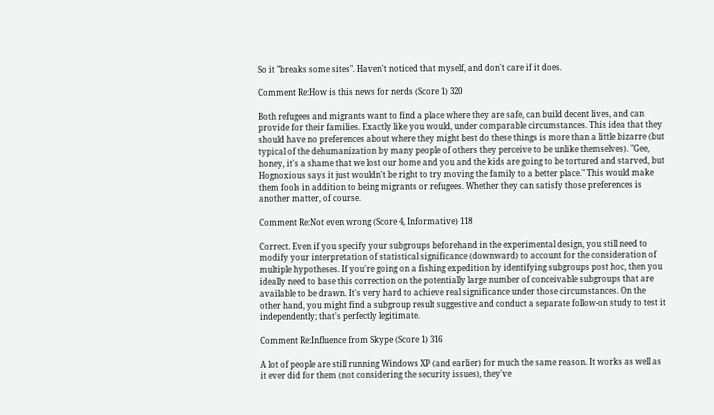So it "breaks some sites". Haven't noticed that myself, and don't care if it does.

Comment Re:How is this news for nerds (Score 1) 320

Both refugees and migrants want to find a place where they are safe, can build decent lives, and can provide for their families. Exactly like you would, under comparable circumstances. This idea that they should have no preferences about where they might best do these things is more than a little bizarre (but typical of the dehumanization by many people of others they perceive to be unlike themselves). "Gee, honey, it's a shame that we lost our home and you and the kids are going to be tortured and starved, but Hognoxious says it just wouldn't be right to try moving the family to a better place." This would make them fools in addition to being migrants or refugees. Whether they can satisfy those preferences is another matter, of course.

Comment Re:Not even wrong (Score 4, Informative) 118

Correct. Even if you specify your subgroups beforehand in the experimental design, you still need to modify your interpretation of statistical significance (downward) to account for the consideration of multiple hypotheses. If you're going on a fishing expedition by identifying subgroups post hoc, then you ideally need to base this correction on the potentially large number of conceivable subgroups that are available to be drawn. It's very hard to achieve real significance under those circumstances. On the other hand, you might find a subgroup result suggestive and conduct a separate follow-on study to test it independently; that's perfectly legitimate.

Comment Re:Influence from Skype (Score 1) 316

A lot of people are still running Windows XP (and earlier) for much the same reason. It works as well as it ever did for them (not considering the security issues), they've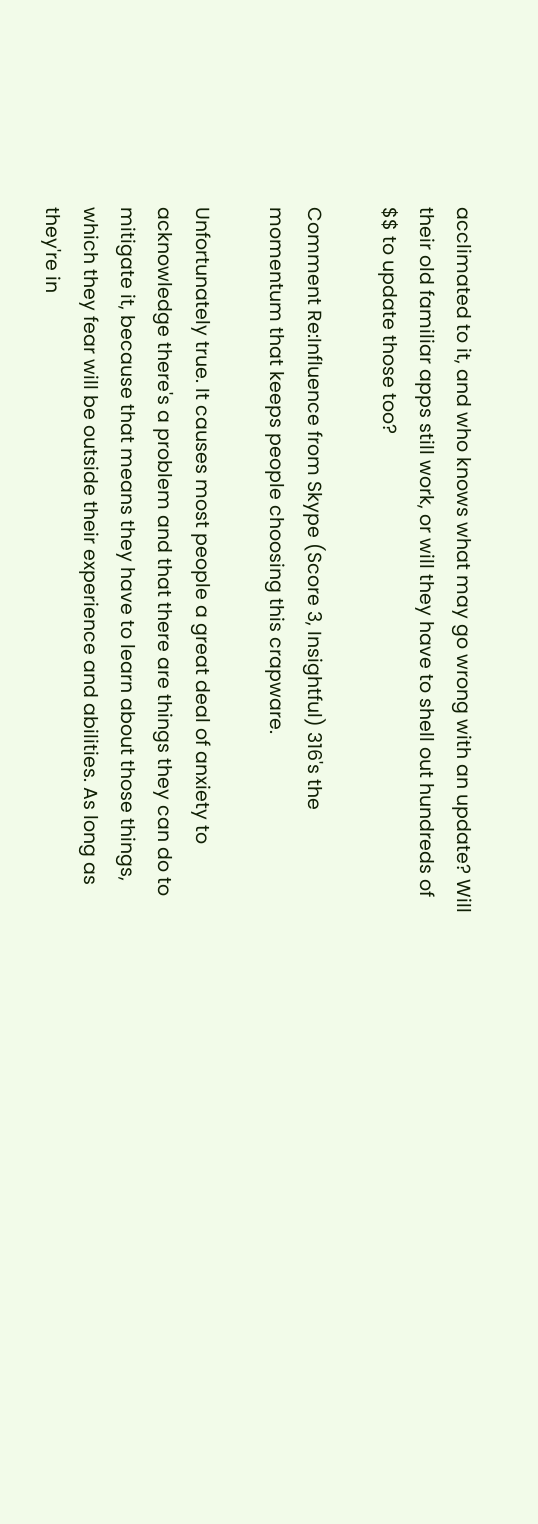acclimated to it, and who knows what may go wrong with an update? Will their old familiar apps still work, or will they have to shell out hundreds of $$ to update those too?

Comment Re:Influence from Skype (Score 3, Insightful) 316's the momentum that keeps people choosing this crapware.

Unfortunately true. It causes most people a great deal of anxiety to acknowledge there's a problem and that there are things they can do to mitigate it, because that means they have to learn about those things, which they fear will be outside their experience and abilities. As long as they're in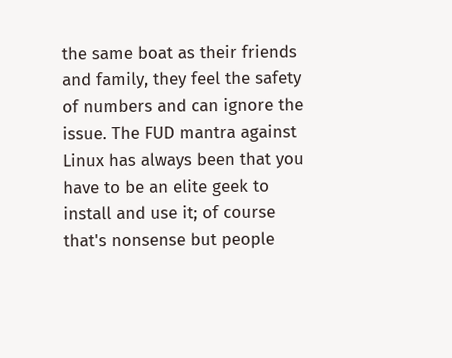the same boat as their friends and family, they feel the safety of numbers and can ignore the issue. The FUD mantra against Linux has always been that you have to be an elite geek to install and use it; of course that's nonsense but people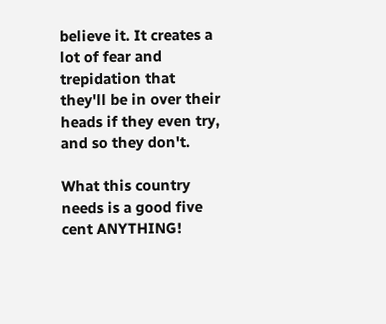believe it. It creates a lot of fear and trepidation that they'll be in over their heads if they even try, and so they don't.

What this country needs is a good five cent ANYTHING!